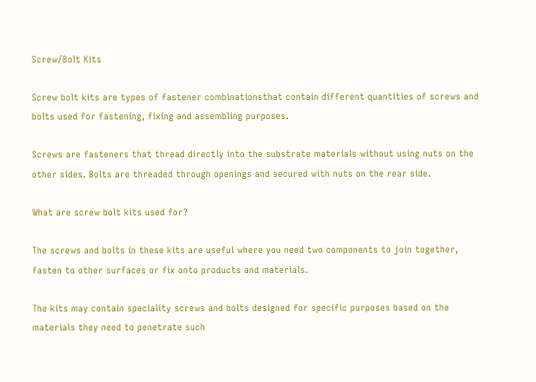Screw/Bolt Kits

Screw bolt kits are types of fastener combinationsthat contain different quantities of screws and bolts used for fastening, fixing and assembling purposes.

Screws are fasteners that thread directly into the substrate materials without using nuts on the other sides. Bolts are threaded through openings and secured with nuts on the rear side.

What are screw bolt kits used for?

The screws and bolts in these kits are useful where you need two components to join together, fasten to other surfaces or fix onto products and materials.

The kits may contain speciality screws and bolts designed for specific purposes based on the materials they need to penetrate such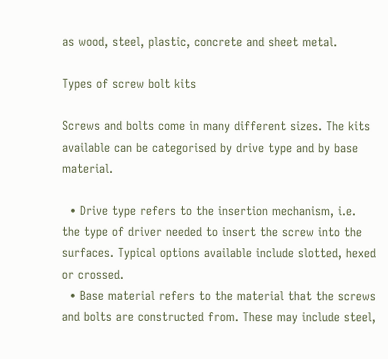as wood, steel, plastic, concrete and sheet metal.

Types of screw bolt kits

Screws and bolts come in many different sizes. The kits available can be categorised by drive type and by base material.

  • Drive type refers to the insertion mechanism, i.e. the type of driver needed to insert the screw into the surfaces. Typical options available include slotted, hexed or crossed.
  • Base material refers to the material that the screws and bolts are constructed from. These may include steel,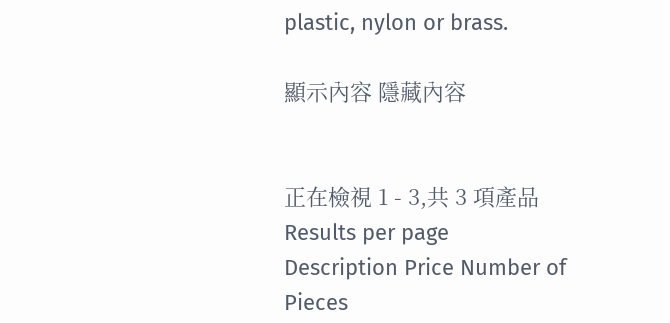plastic, nylon or brass.

顯示內容 隱藏內容


正在檢視 1 - 3,共 3 項產品
Results per page
Description Price Number of Pieces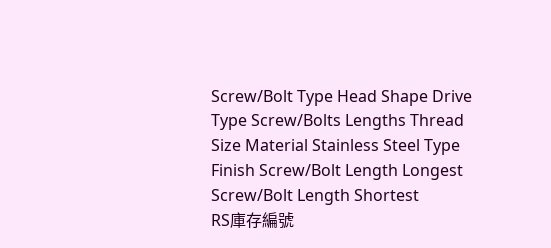Screw/Bolt Type Head Shape Drive Type Screw/Bolts Lengths Thread Size Material Stainless Steel Type Finish Screw/Bolt Length Longest Screw/Bolt Length Shortest
RS庫存編號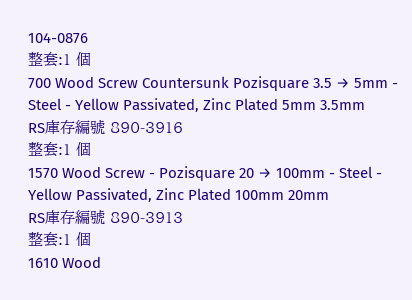104-0876
整套:1 個
700 Wood Screw Countersunk Pozisquare 3.5 → 5mm - Steel - Yellow Passivated, Zinc Plated 5mm 3.5mm
RS庫存編號 890-3916
整套:1 個
1570 Wood Screw - Pozisquare 20 → 100mm - Steel - Yellow Passivated, Zinc Plated 100mm 20mm
RS庫存編號 890-3913
整套:1 個
1610 Wood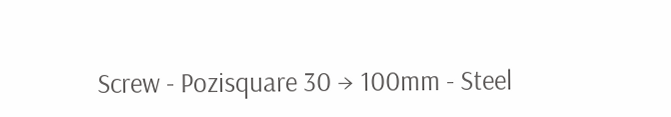Screw - Pozisquare 30 → 100mm - Steel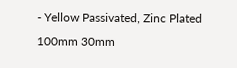- Yellow Passivated, Zinc Plated 100mm 30mm